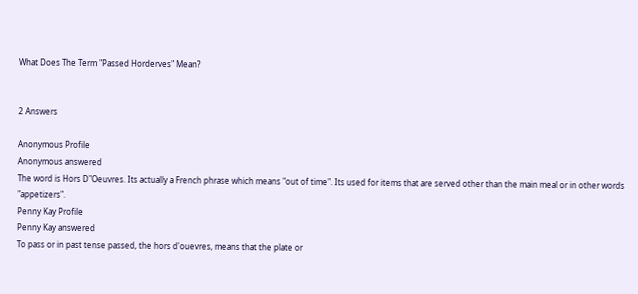What Does The Term "Passed Horderves" Mean?


2 Answers

Anonymous Profile
Anonymous answered
The word is Hors D"Oeuvres. Its actually a French phrase which means "out of time". Its used for items that are served other than the main meal or in other words "appetizers".
Penny Kay Profile
Penny Kay answered
To pass or in past tense passed, the hors d'ouevres, means that the plate or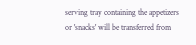serving tray containing the appetizers or 'snacks' will be transferred from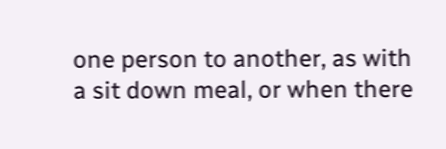one person to another, as with a sit down meal, or when there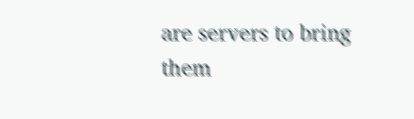are servers to bring them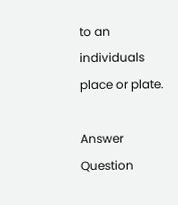to an individuals place or plate.

Answer Question